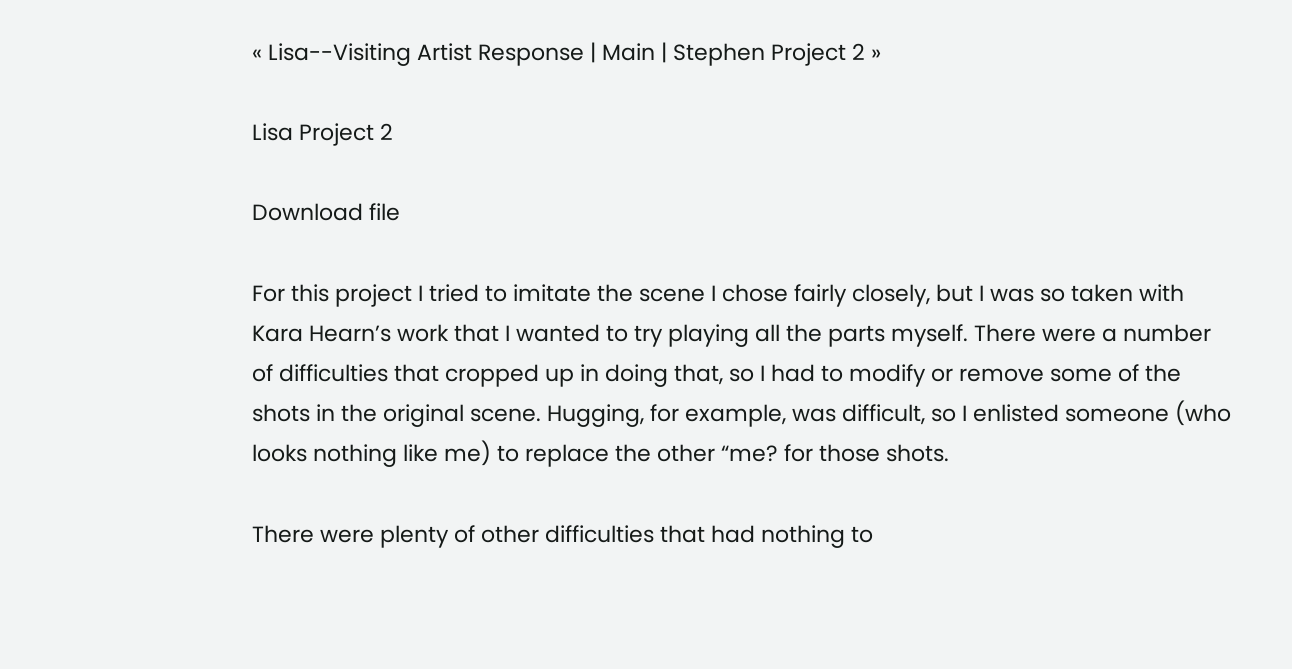« Lisa--Visiting Artist Response | Main | Stephen Project 2 »

Lisa Project 2

Download file

For this project I tried to imitate the scene I chose fairly closely, but I was so taken with Kara Hearn’s work that I wanted to try playing all the parts myself. There were a number of difficulties that cropped up in doing that, so I had to modify or remove some of the shots in the original scene. Hugging, for example, was difficult, so I enlisted someone (who looks nothing like me) to replace the other “me? for those shots.

There were plenty of other difficulties that had nothing to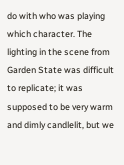do with who was playing which character. The lighting in the scene from Garden State was difficult to replicate; it was supposed to be very warm and dimly candlelit, but we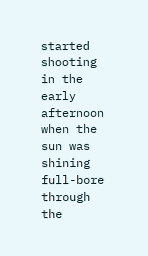started shooting in the early afternoon when the sun was shining full-bore through the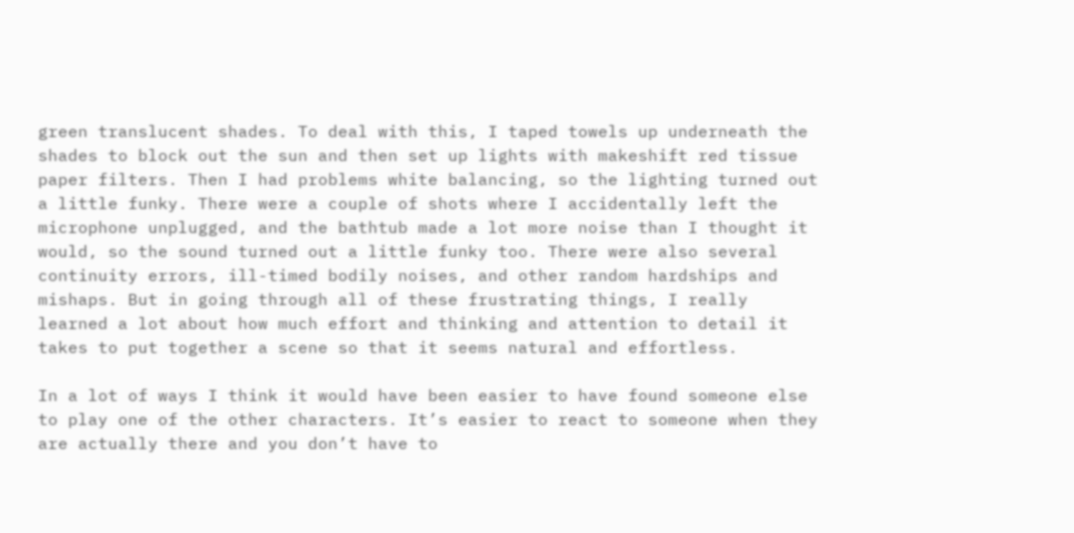green translucent shades. To deal with this, I taped towels up underneath the shades to block out the sun and then set up lights with makeshift red tissue paper filters. Then I had problems white balancing, so the lighting turned out a little funky. There were a couple of shots where I accidentally left the microphone unplugged, and the bathtub made a lot more noise than I thought it would, so the sound turned out a little funky too. There were also several continuity errors, ill-timed bodily noises, and other random hardships and mishaps. But in going through all of these frustrating things, I really learned a lot about how much effort and thinking and attention to detail it takes to put together a scene so that it seems natural and effortless.

In a lot of ways I think it would have been easier to have found someone else to play one of the other characters. It’s easier to react to someone when they are actually there and you don’t have to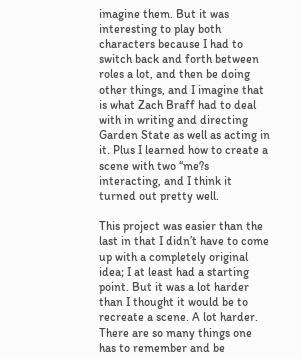imagine them. But it was interesting to play both characters because I had to switch back and forth between roles a lot, and then be doing other things, and I imagine that is what Zach Braff had to deal with in writing and directing Garden State as well as acting in it. Plus I learned how to create a scene with two “me?s interacting, and I think it turned out pretty well.

This project was easier than the last in that I didn’t have to come up with a completely original idea; I at least had a starting point. But it was a lot harder than I thought it would be to recreate a scene. A lot harder. There are so many things one has to remember and be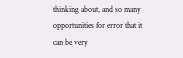thinking about, and so many opportunities for error that it can be very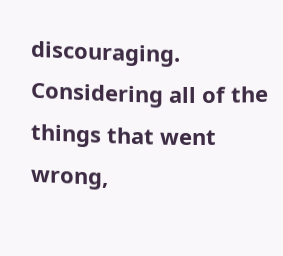discouraging. Considering all of the things that went wrong,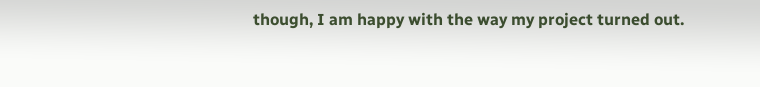though, I am happy with the way my project turned out.